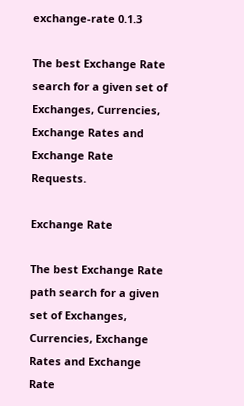exchange-rate 0.1.3

The best Exchange Rate search for a given set of Exchanges, Currencies, Exchange Rates and Exchange Rate Requests.

Exchange Rate

The best Exchange Rate path search for a given set of Exchanges, Currencies, Exchange Rates and Exchange Rate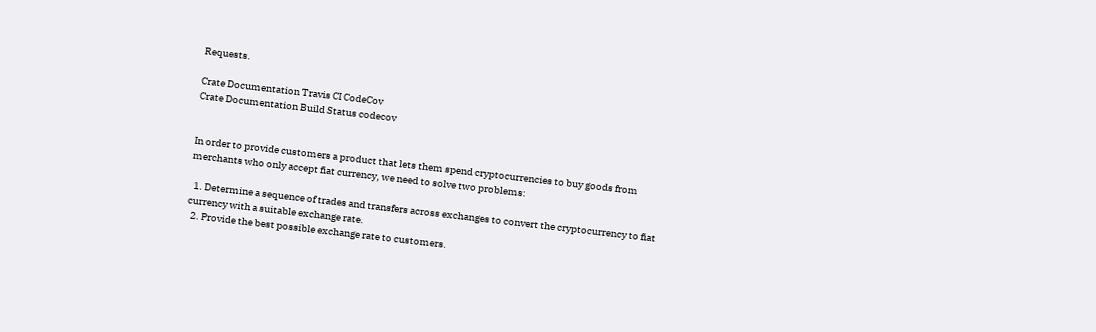Requests.

Crate Documentation Travis CI CodeCov
Crate Documentation Build Status codecov


In order to provide customers a product that lets them spend cryptocurrencies to buy goods from merchants who only accept fiat currency, we need to solve two problems:

  1. Determine a sequence of trades and transfers across exchanges to convert the cryptocurrency to fiat currency with a suitable exchange rate.
  2. Provide the best possible exchange rate to customers.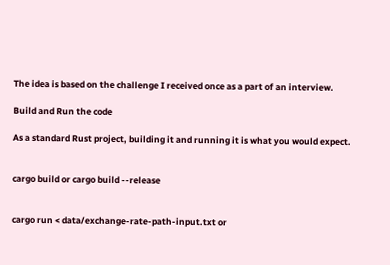The idea is based on the challenge I received once as a part of an interview.

Build and Run the code

As a standard Rust project, building it and running it is what you would expect.


cargo build or cargo build --release


cargo run < data/exchange-rate-path-input.txt or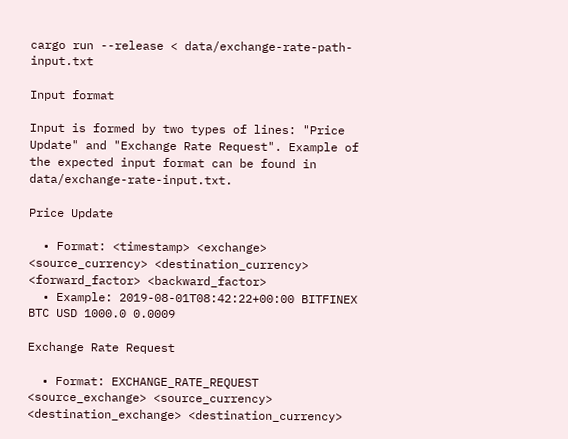cargo run --release < data/exchange-rate-path-input.txt

Input format

Input is formed by two types of lines: "Price Update" and "Exchange Rate Request". Example of the expected input format can be found in data/exchange-rate-input.txt.

Price Update

  • Format: <timestamp> <exchange> <source_currency> <destination_currency> <forward_factor> <backward_factor>
  • Example: 2019-08-01T08:42:22+00:00 BITFINEX BTC USD 1000.0 0.0009

Exchange Rate Request

  • Format: EXCHANGE_RATE_REQUEST <source_exchange> <source_currency> <destination_exchange> <destination_currency>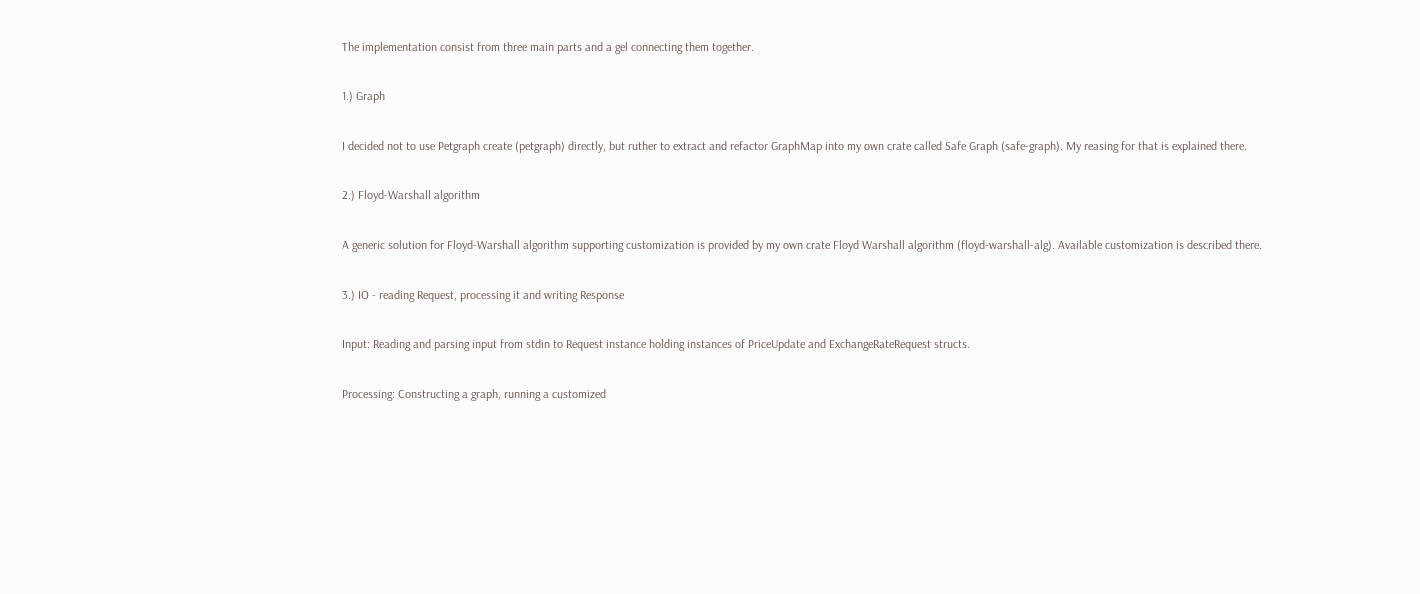The implementation consist from three main parts and a gel connecting them together.

1.) Graph

I decided not to use Petgraph create (petgraph) directly, but ruther to extract and refactor GraphMap into my own crate called Safe Graph (safe-graph). My reasing for that is explained there.

2.) Floyd-Warshall algorithm

A generic solution for Floyd-Warshall algorithm supporting customization is provided by my own crate Floyd Warshall algorithm (floyd-warshall-alg). Available customization is described there.

3.) IO - reading Request, processing it and writing Response

Input: Reading and parsing input from stdin to Request instance holding instances of PriceUpdate and ExchangeRateRequest structs.

Processing: Constructing a graph, running a customized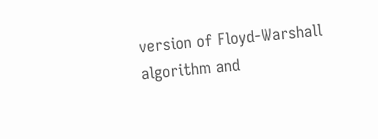version of Floyd-Warshall algorithm and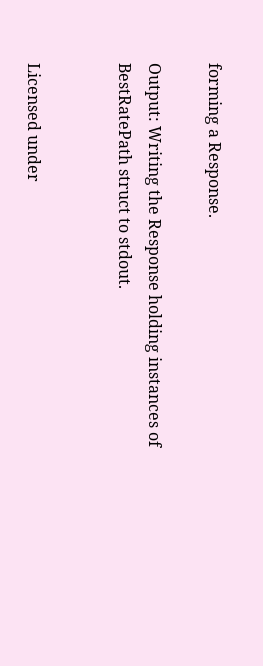forming a Response.

Output: Writing the Response holding instances of BestRatePath struct to stdout.


Licensed under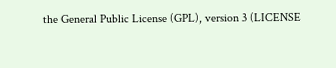the General Public License (GPL), version 3 (LICENSE